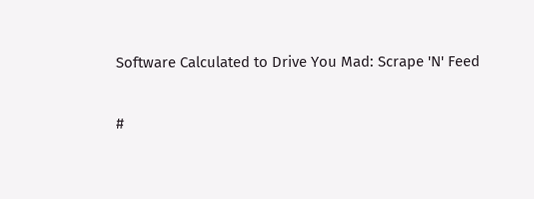Software Calculated to Drive You Mad: Scrape 'N' Feed

#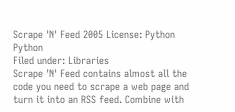Scrape 'N' Feed 2005 License: Python Python
Filed under: Libraries
Scrape 'N' Feed contains almost all the code you need to scrape a web page and turn it into an RSS feed. Combine with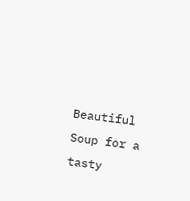Beautiful Soup for a tasty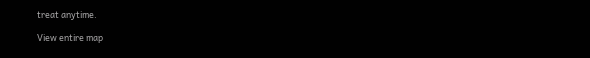treat anytime.

View entire map